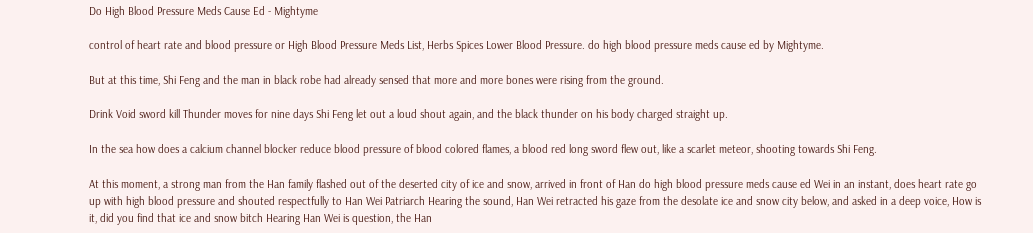Do High Blood Pressure Meds Cause Ed - Mightyme

control of heart rate and blood pressure or High Blood Pressure Meds List, Herbs Spices Lower Blood Pressure. do high blood pressure meds cause ed by Mightyme.

But at this time, Shi Feng and the man in black robe had already sensed that more and more bones were rising from the ground.

Drink Void sword kill Thunder moves for nine days Shi Feng let out a loud shout again, and the black thunder on his body charged straight up.

In the sea how does a calcium channel blocker reduce blood pressure of blood colored flames, a blood red long sword flew out, like a scarlet meteor, shooting towards Shi Feng.

At this moment, a strong man from the Han family flashed out of the deserted city of ice and snow, arrived in front of Han do high blood pressure meds cause ed Wei in an instant, does heart rate go up with high blood pressure and shouted respectfully to Han Wei Patriarch Hearing the sound, Han Wei retracted his gaze from the desolate ice and snow city below, and asked in a deep voice, How is it, did you find that ice and snow bitch Hearing Han Wei is question, the Han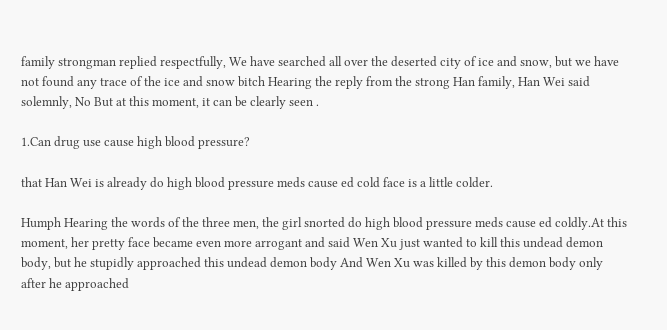family strongman replied respectfully, We have searched all over the deserted city of ice and snow, but we have not found any trace of the ice and snow bitch Hearing the reply from the strong Han family, Han Wei said solemnly, No But at this moment, it can be clearly seen .

1.Can drug use cause high blood pressure?

that Han Wei is already do high blood pressure meds cause ed cold face is a little colder.

Humph Hearing the words of the three men, the girl snorted do high blood pressure meds cause ed coldly.At this moment, her pretty face became even more arrogant and said Wen Xu just wanted to kill this undead demon body, but he stupidly approached this undead demon body And Wen Xu was killed by this demon body only after he approached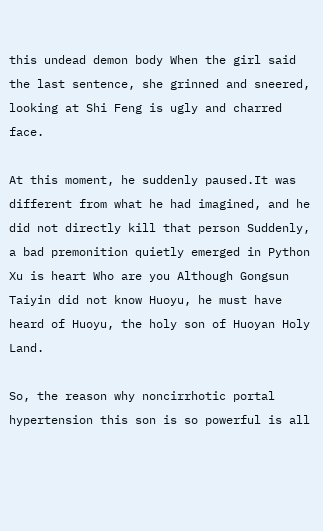this undead demon body When the girl said the last sentence, she grinned and sneered, looking at Shi Feng is ugly and charred face.

At this moment, he suddenly paused.It was different from what he had imagined, and he did not directly kill that person Suddenly, a bad premonition quietly emerged in Python Xu is heart Who are you Although Gongsun Taiyin did not know Huoyu, he must have heard of Huoyu, the holy son of Huoyan Holy Land.

So, the reason why noncirrhotic portal hypertension this son is so powerful is all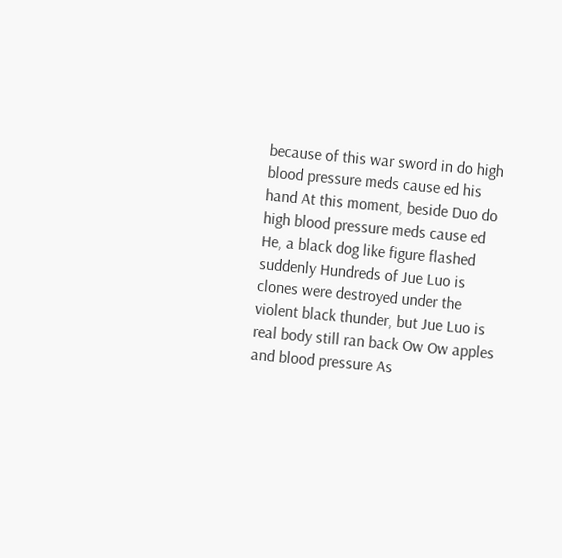because of this war sword in do high blood pressure meds cause ed his hand At this moment, beside Duo do high blood pressure meds cause ed He, a black dog like figure flashed suddenly Hundreds of Jue Luo is clones were destroyed under the violent black thunder, but Jue Luo is real body still ran back Ow Ow apples and blood pressure As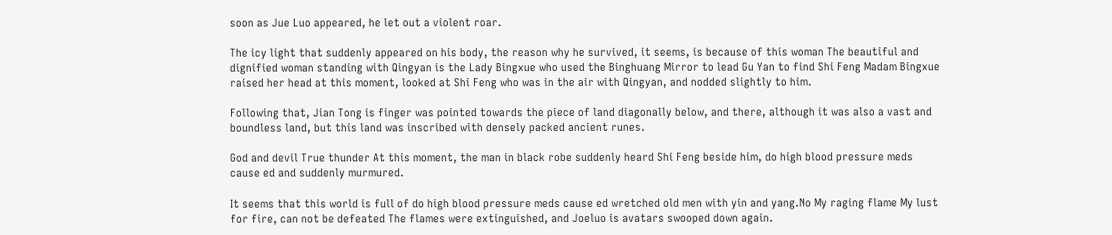soon as Jue Luo appeared, he let out a violent roar.

The icy light that suddenly appeared on his body, the reason why he survived, it seems, is because of this woman The beautiful and dignified woman standing with Qingyan is the Lady Bingxue who used the Binghuang Mirror to lead Gu Yan to find Shi Feng Madam Bingxue raised her head at this moment, looked at Shi Feng who was in the air with Qingyan, and nodded slightly to him.

Following that, Jian Tong is finger was pointed towards the piece of land diagonally below, and there, although it was also a vast and boundless land, but this land was inscribed with densely packed ancient runes.

God and devil True thunder At this moment, the man in black robe suddenly heard Shi Feng beside him, do high blood pressure meds cause ed and suddenly murmured.

It seems that this world is full of do high blood pressure meds cause ed wretched old men with yin and yang.No My raging flame My lust for fire, can not be defeated The flames were extinguished, and Joeluo is avatars swooped down again.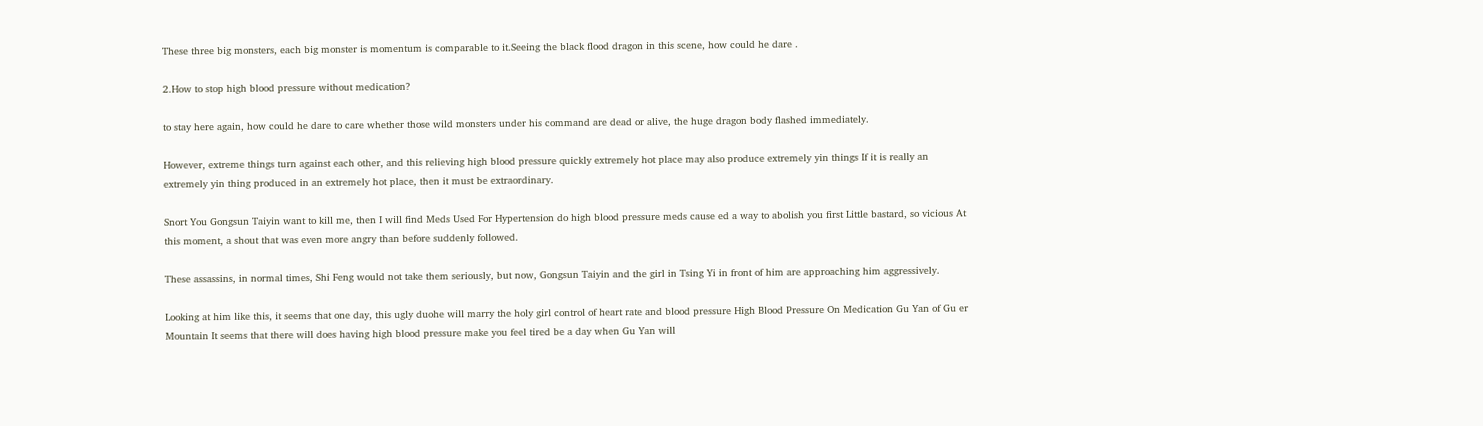These three big monsters, each big monster is momentum is comparable to it.Seeing the black flood dragon in this scene, how could he dare .

2.How to stop high blood pressure without medication?

to stay here again, how could he dare to care whether those wild monsters under his command are dead or alive, the huge dragon body flashed immediately.

However, extreme things turn against each other, and this relieving high blood pressure quickly extremely hot place may also produce extremely yin things If it is really an extremely yin thing produced in an extremely hot place, then it must be extraordinary.

Snort You Gongsun Taiyin want to kill me, then I will find Meds Used For Hypertension do high blood pressure meds cause ed a way to abolish you first Little bastard, so vicious At this moment, a shout that was even more angry than before suddenly followed.

These assassins, in normal times, Shi Feng would not take them seriously, but now, Gongsun Taiyin and the girl in Tsing Yi in front of him are approaching him aggressively.

Looking at him like this, it seems that one day, this ugly duohe will marry the holy girl control of heart rate and blood pressure High Blood Pressure On Medication Gu Yan of Gu er Mountain It seems that there will does having high blood pressure make you feel tired be a day when Gu Yan will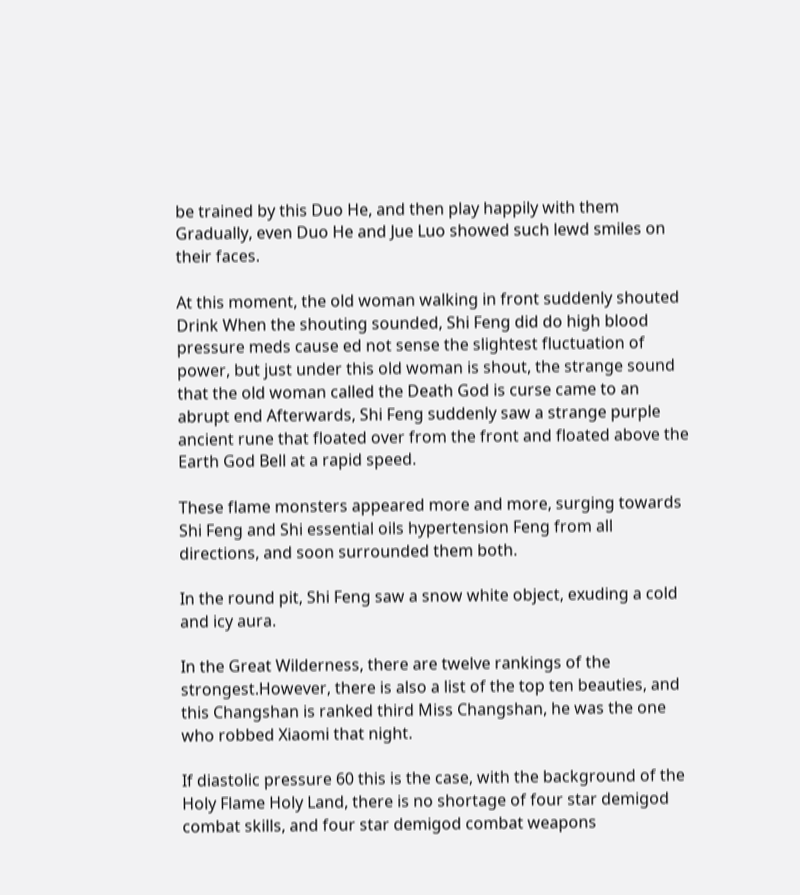be trained by this Duo He, and then play happily with them Gradually, even Duo He and Jue Luo showed such lewd smiles on their faces.

At this moment, the old woman walking in front suddenly shouted Drink When the shouting sounded, Shi Feng did do high blood pressure meds cause ed not sense the slightest fluctuation of power, but just under this old woman is shout, the strange sound that the old woman called the Death God is curse came to an abrupt end Afterwards, Shi Feng suddenly saw a strange purple ancient rune that floated over from the front and floated above the Earth God Bell at a rapid speed.

These flame monsters appeared more and more, surging towards Shi Feng and Shi essential oils hypertension Feng from all directions, and soon surrounded them both.

In the round pit, Shi Feng saw a snow white object, exuding a cold and icy aura.

In the Great Wilderness, there are twelve rankings of the strongest.However, there is also a list of the top ten beauties, and this Changshan is ranked third Miss Changshan, he was the one who robbed Xiaomi that night.

If diastolic pressure 60 this is the case, with the background of the Holy Flame Holy Land, there is no shortage of four star demigod combat skills, and four star demigod combat weapons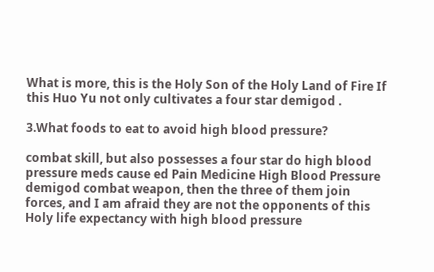What is more, this is the Holy Son of the Holy Land of Fire If this Huo Yu not only cultivates a four star demigod .

3.What foods to eat to avoid high blood pressure?

combat skill, but also possesses a four star do high blood pressure meds cause ed Pain Medicine High Blood Pressure demigod combat weapon, then the three of them join forces, and I am afraid they are not the opponents of this Holy life expectancy with high blood pressure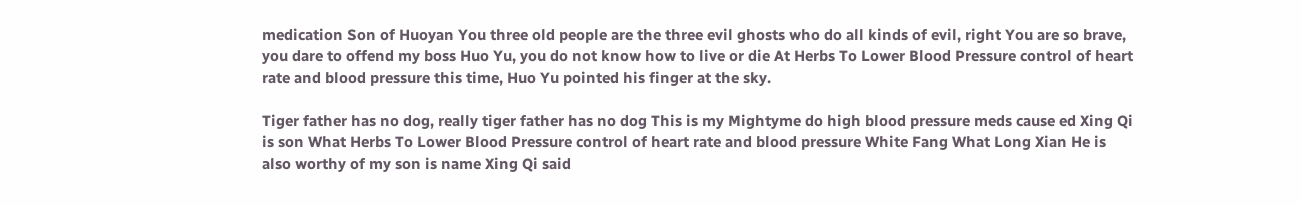medication Son of Huoyan You three old people are the three evil ghosts who do all kinds of evil, right You are so brave, you dare to offend my boss Huo Yu, you do not know how to live or die At Herbs To Lower Blood Pressure control of heart rate and blood pressure this time, Huo Yu pointed his finger at the sky.

Tiger father has no dog, really tiger father has no dog This is my Mightyme do high blood pressure meds cause ed Xing Qi is son What Herbs To Lower Blood Pressure control of heart rate and blood pressure White Fang What Long Xian He is also worthy of my son is name Xing Qi said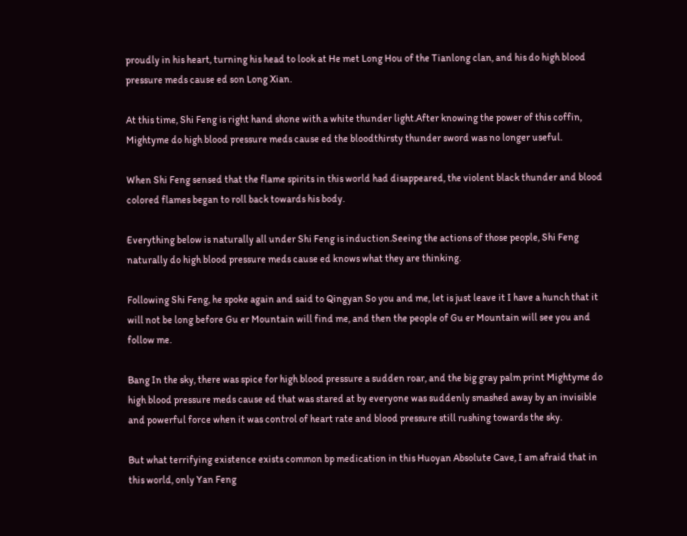proudly in his heart, turning his head to look at He met Long Hou of the Tianlong clan, and his do high blood pressure meds cause ed son Long Xian.

At this time, Shi Feng is right hand shone with a white thunder light.After knowing the power of this coffin, Mightyme do high blood pressure meds cause ed the bloodthirsty thunder sword was no longer useful.

When Shi Feng sensed that the flame spirits in this world had disappeared, the violent black thunder and blood colored flames began to roll back towards his body.

Everything below is naturally all under Shi Feng is induction.Seeing the actions of those people, Shi Feng naturally do high blood pressure meds cause ed knows what they are thinking.

Following Shi Feng, he spoke again and said to Qingyan So you and me, let is just leave it I have a hunch that it will not be long before Gu er Mountain will find me, and then the people of Gu er Mountain will see you and follow me.

Bang In the sky, there was spice for high blood pressure a sudden roar, and the big gray palm print Mightyme do high blood pressure meds cause ed that was stared at by everyone was suddenly smashed away by an invisible and powerful force when it was control of heart rate and blood pressure still rushing towards the sky.

But what terrifying existence exists common bp medication in this Huoyan Absolute Cave, I am afraid that in this world, only Yan Feng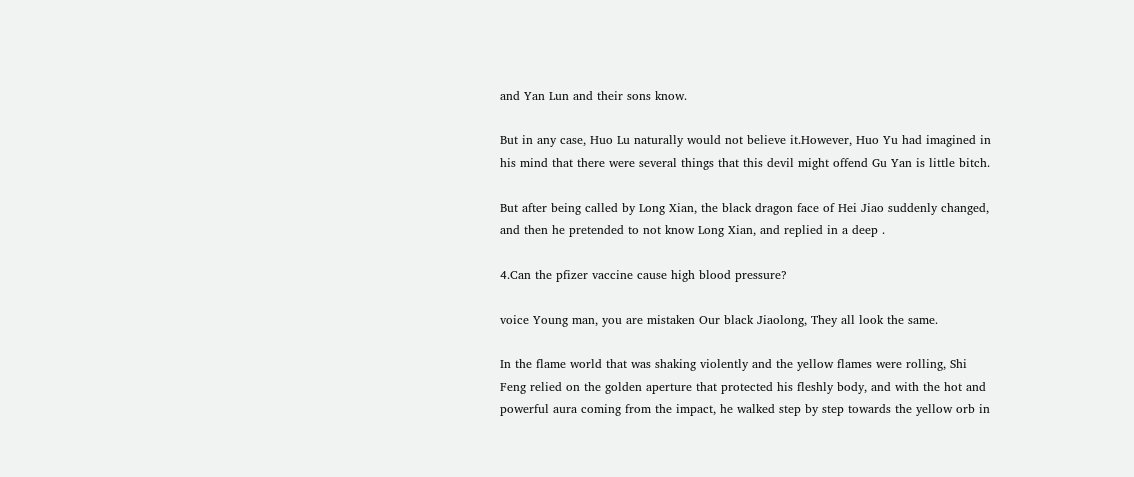and Yan Lun and their sons know.

But in any case, Huo Lu naturally would not believe it.However, Huo Yu had imagined in his mind that there were several things that this devil might offend Gu Yan is little bitch.

But after being called by Long Xian, the black dragon face of Hei Jiao suddenly changed, and then he pretended to not know Long Xian, and replied in a deep .

4.Can the pfizer vaccine cause high blood pressure?

voice Young man, you are mistaken Our black Jiaolong, They all look the same.

In the flame world that was shaking violently and the yellow flames were rolling, Shi Feng relied on the golden aperture that protected his fleshly body, and with the hot and powerful aura coming from the impact, he walked step by step towards the yellow orb in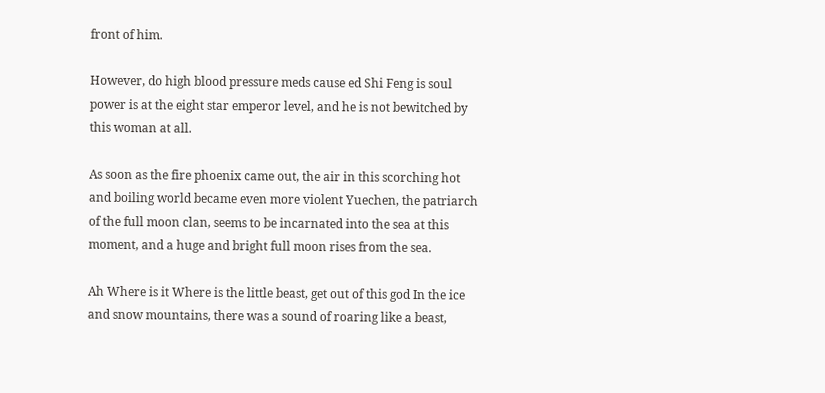front of him.

However, do high blood pressure meds cause ed Shi Feng is soul power is at the eight star emperor level, and he is not bewitched by this woman at all.

As soon as the fire phoenix came out, the air in this scorching hot and boiling world became even more violent Yuechen, the patriarch of the full moon clan, seems to be incarnated into the sea at this moment, and a huge and bright full moon rises from the sea.

Ah Where is it Where is the little beast, get out of this god In the ice and snow mountains, there was a sound of roaring like a beast,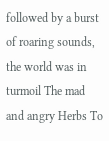followed by a burst of roaring sounds, the world was in turmoil The mad and angry Herbs To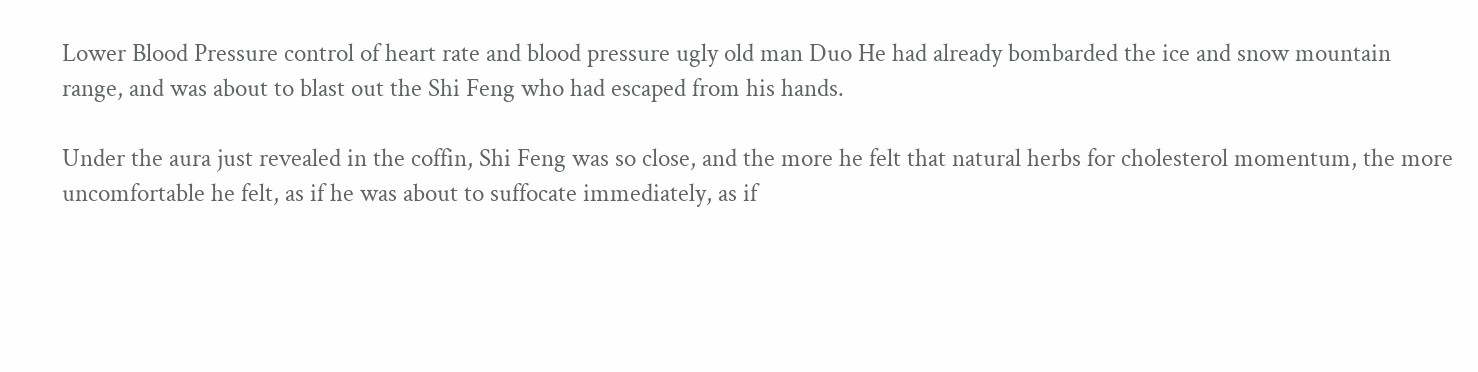Lower Blood Pressure control of heart rate and blood pressure ugly old man Duo He had already bombarded the ice and snow mountain range, and was about to blast out the Shi Feng who had escaped from his hands.

Under the aura just revealed in the coffin, Shi Feng was so close, and the more he felt that natural herbs for cholesterol momentum, the more uncomfortable he felt, as if he was about to suffocate immediately, as if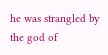he was strangled by the god of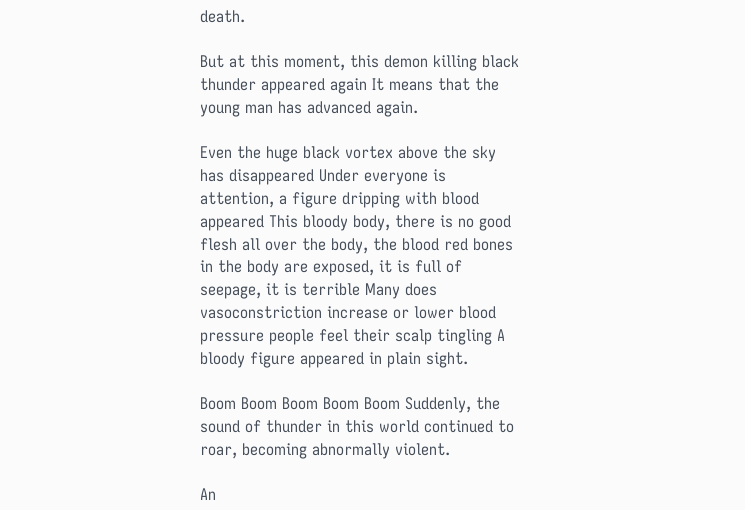death.

But at this moment, this demon killing black thunder appeared again It means that the young man has advanced again.

Even the huge black vortex above the sky has disappeared Under everyone is attention, a figure dripping with blood appeared This bloody body, there is no good flesh all over the body, the blood red bones in the body are exposed, it is full of seepage, it is terrible Many does vasoconstriction increase or lower blood pressure people feel their scalp tingling A bloody figure appeared in plain sight.

Boom Boom Boom Boom Boom Suddenly, the sound of thunder in this world continued to roar, becoming abnormally violent.

An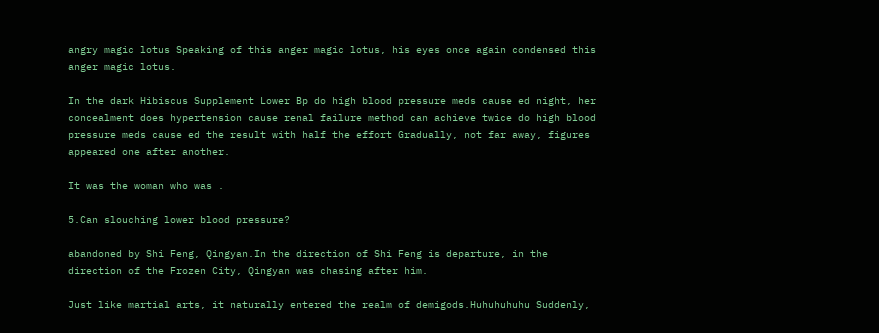angry magic lotus Speaking of this anger magic lotus, his eyes once again condensed this anger magic lotus.

In the dark Hibiscus Supplement Lower Bp do high blood pressure meds cause ed night, her concealment does hypertension cause renal failure method can achieve twice do high blood pressure meds cause ed the result with half the effort Gradually, not far away, figures appeared one after another.

It was the woman who was .

5.Can slouching lower blood pressure?

abandoned by Shi Feng, Qingyan.In the direction of Shi Feng is departure, in the direction of the Frozen City, Qingyan was chasing after him.

Just like martial arts, it naturally entered the realm of demigods.Huhuhuhuhu Suddenly,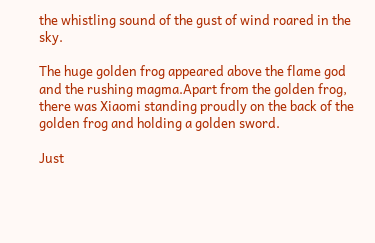the whistling sound of the gust of wind roared in the sky.

The huge golden frog appeared above the flame god and the rushing magma.Apart from the golden frog, there was Xiaomi standing proudly on the back of the golden frog and holding a golden sword.

Just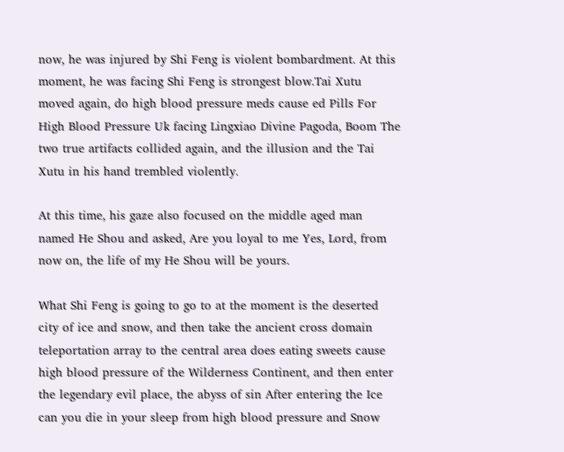now, he was injured by Shi Feng is violent bombardment. At this moment, he was facing Shi Feng is strongest blow.Tai Xutu moved again, do high blood pressure meds cause ed Pills For High Blood Pressure Uk facing Lingxiao Divine Pagoda, Boom The two true artifacts collided again, and the illusion and the Tai Xutu in his hand trembled violently.

At this time, his gaze also focused on the middle aged man named He Shou and asked, Are you loyal to me Yes, Lord, from now on, the life of my He Shou will be yours.

What Shi Feng is going to go to at the moment is the deserted city of ice and snow, and then take the ancient cross domain teleportation array to the central area does eating sweets cause high blood pressure of the Wilderness Continent, and then enter the legendary evil place, the abyss of sin After entering the Ice can you die in your sleep from high blood pressure and Snow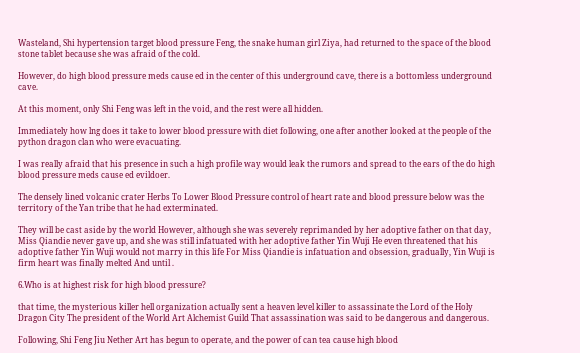Wasteland, Shi hypertension target blood pressure Feng, the snake human girl Ziya, had returned to the space of the blood stone tablet because she was afraid of the cold.

However, do high blood pressure meds cause ed in the center of this underground cave, there is a bottomless underground cave.

At this moment, only Shi Feng was left in the void, and the rest were all hidden.

Immediately how lng does it take to lower blood pressure with diet following, one after another looked at the people of the python dragon clan who were evacuating.

I was really afraid that his presence in such a high profile way would leak the rumors and spread to the ears of the do high blood pressure meds cause ed evildoer.

The densely lined volcanic crater Herbs To Lower Blood Pressure control of heart rate and blood pressure below was the territory of the Yan tribe that he had exterminated.

They will be cast aside by the world However, although she was severely reprimanded by her adoptive father on that day, Miss Qiandie never gave up, and she was still infatuated with her adoptive father Yin Wuji He even threatened that his adoptive father Yin Wuji would not marry in this life For Miss Qiandie is infatuation and obsession, gradually, Yin Wuji is firm heart was finally melted And until .

6.Who is at highest risk for high blood pressure?

that time, the mysterious killer hell organization actually sent a heaven level killer to assassinate the Lord of the Holy Dragon City The president of the World Art Alchemist Guild That assassination was said to be dangerous and dangerous.

Following, Shi Feng Jiu Nether Art has begun to operate, and the power of can tea cause high blood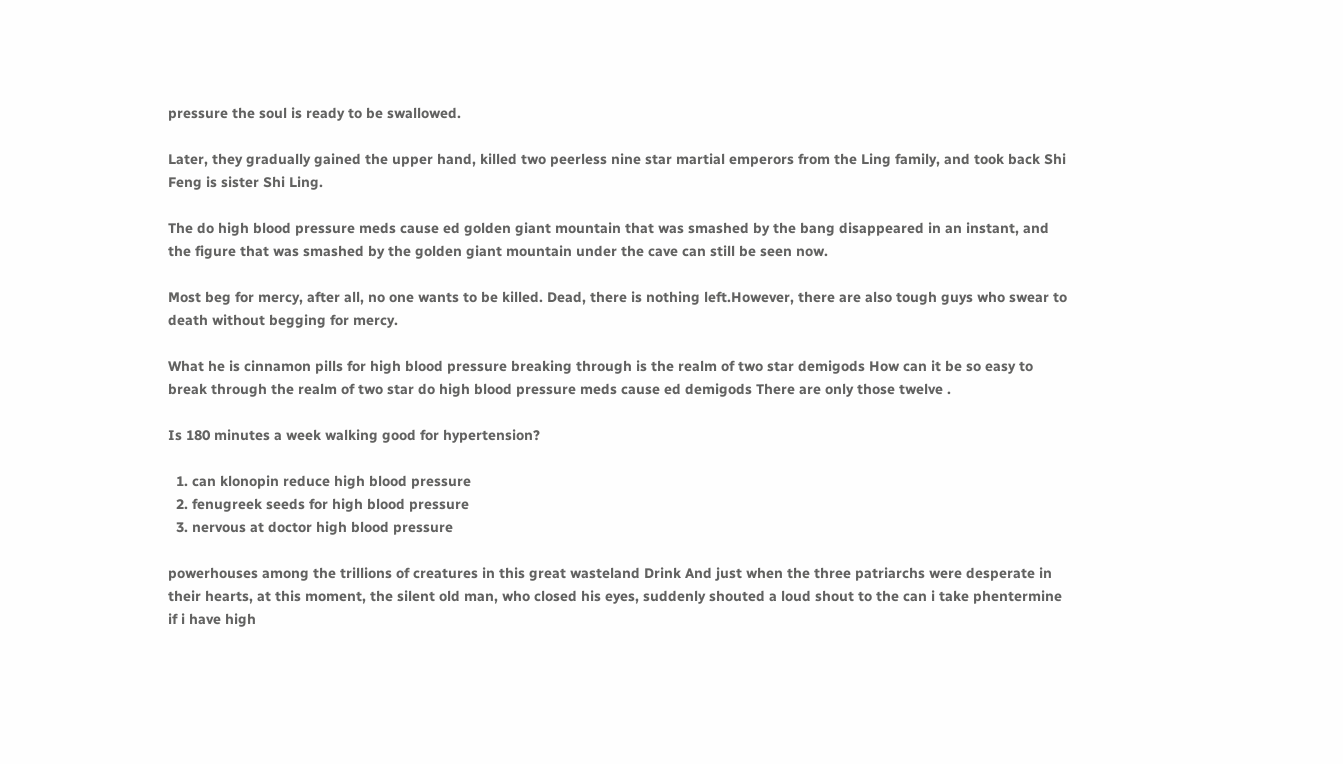pressure the soul is ready to be swallowed.

Later, they gradually gained the upper hand, killed two peerless nine star martial emperors from the Ling family, and took back Shi Feng is sister Shi Ling.

The do high blood pressure meds cause ed golden giant mountain that was smashed by the bang disappeared in an instant, and the figure that was smashed by the golden giant mountain under the cave can still be seen now.

Most beg for mercy, after all, no one wants to be killed. Dead, there is nothing left.However, there are also tough guys who swear to death without begging for mercy.

What he is cinnamon pills for high blood pressure breaking through is the realm of two star demigods How can it be so easy to break through the realm of two star do high blood pressure meds cause ed demigods There are only those twelve .

Is 180 minutes a week walking good for hypertension?

  1. can klonopin reduce high blood pressure
  2. fenugreek seeds for high blood pressure
  3. nervous at doctor high blood pressure

powerhouses among the trillions of creatures in this great wasteland Drink And just when the three patriarchs were desperate in their hearts, at this moment, the silent old man, who closed his eyes, suddenly shouted a loud shout to the can i take phentermine if i have high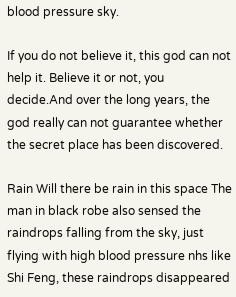blood pressure sky.

If you do not believe it, this god can not help it. Believe it or not, you decide.And over the long years, the god really can not guarantee whether the secret place has been discovered.

Rain Will there be rain in this space The man in black robe also sensed the raindrops falling from the sky, just flying with high blood pressure nhs like Shi Feng, these raindrops disappeared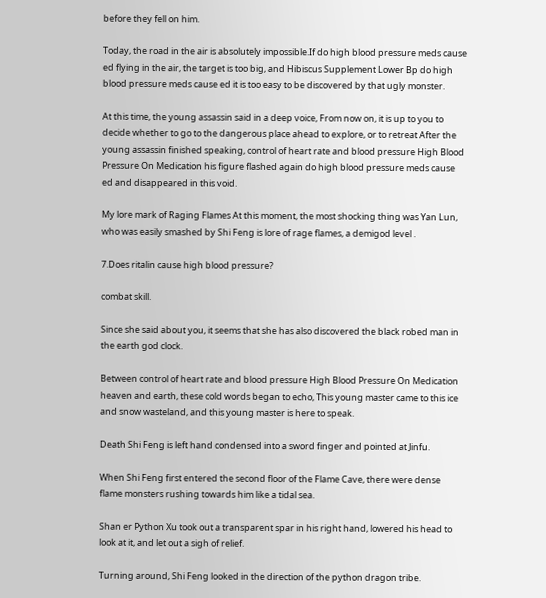before they fell on him.

Today, the road in the air is absolutely impossible.If do high blood pressure meds cause ed flying in the air, the target is too big, and Hibiscus Supplement Lower Bp do high blood pressure meds cause ed it is too easy to be discovered by that ugly monster.

At this time, the young assassin said in a deep voice, From now on, it is up to you to decide whether to go to the dangerous place ahead to explore, or to retreat After the young assassin finished speaking, control of heart rate and blood pressure High Blood Pressure On Medication his figure flashed again do high blood pressure meds cause ed and disappeared in this void.

My lore mark of Raging Flames At this moment, the most shocking thing was Yan Lun, who was easily smashed by Shi Feng is lore of rage flames, a demigod level .

7.Does ritalin cause high blood pressure?

combat skill.

Since she said about you, it seems that she has also discovered the black robed man in the earth god clock.

Between control of heart rate and blood pressure High Blood Pressure On Medication heaven and earth, these cold words began to echo, This young master came to this ice and snow wasteland, and this young master is here to speak.

Death Shi Feng is left hand condensed into a sword finger and pointed at Jinfu.

When Shi Feng first entered the second floor of the Flame Cave, there were dense flame monsters rushing towards him like a tidal sea.

Shan er Python Xu took out a transparent spar in his right hand, lowered his head to look at it, and let out a sigh of relief.

Turning around, Shi Feng looked in the direction of the python dragon tribe.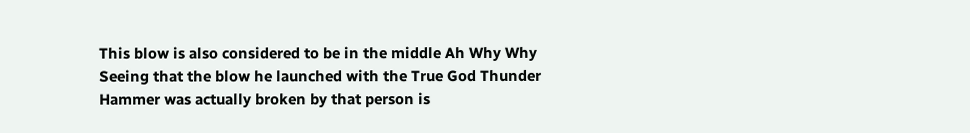This blow is also considered to be in the middle Ah Why Why Seeing that the blow he launched with the True God Thunder Hammer was actually broken by that person is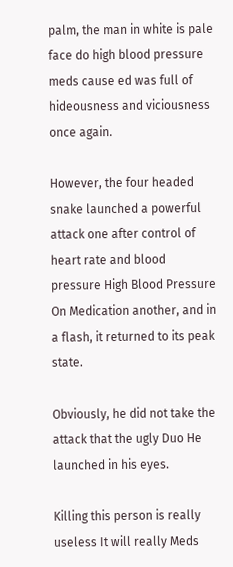palm, the man in white is pale face do high blood pressure meds cause ed was full of hideousness and viciousness once again.

However, the four headed snake launched a powerful attack one after control of heart rate and blood pressure High Blood Pressure On Medication another, and in a flash, it returned to its peak state.

Obviously, he did not take the attack that the ugly Duo He launched in his eyes.

Killing this person is really useless It will really Meds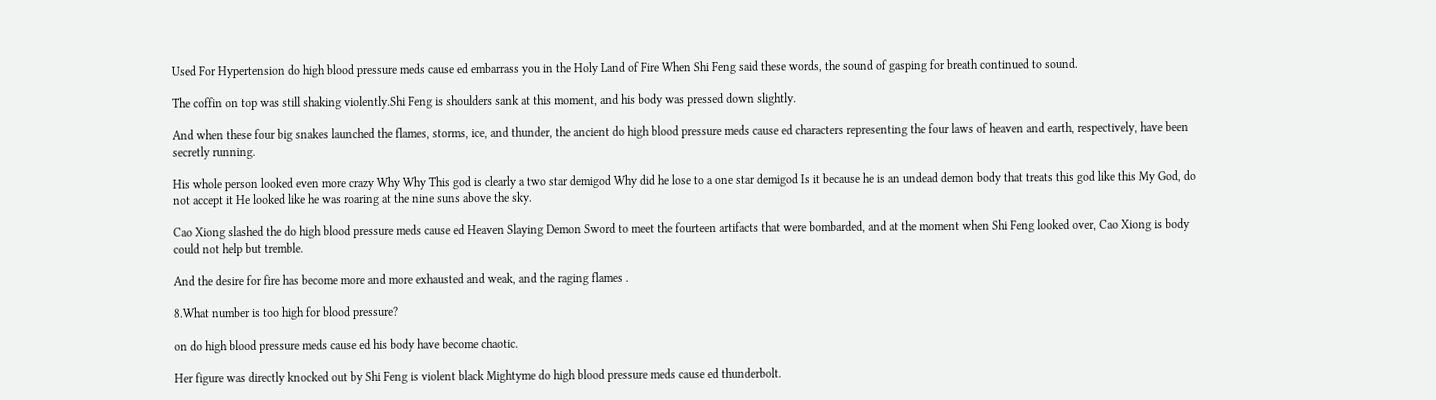Used For Hypertension do high blood pressure meds cause ed embarrass you in the Holy Land of Fire When Shi Feng said these words, the sound of gasping for breath continued to sound.

The coffin on top was still shaking violently.Shi Feng is shoulders sank at this moment, and his body was pressed down slightly.

And when these four big snakes launched the flames, storms, ice, and thunder, the ancient do high blood pressure meds cause ed characters representing the four laws of heaven and earth, respectively, have been secretly running.

His whole person looked even more crazy Why Why This god is clearly a two star demigod Why did he lose to a one star demigod Is it because he is an undead demon body that treats this god like this My God, do not accept it He looked like he was roaring at the nine suns above the sky.

Cao Xiong slashed the do high blood pressure meds cause ed Heaven Slaying Demon Sword to meet the fourteen artifacts that were bombarded, and at the moment when Shi Feng looked over, Cao Xiong is body could not help but tremble.

And the desire for fire has become more and more exhausted and weak, and the raging flames .

8.What number is too high for blood pressure?

on do high blood pressure meds cause ed his body have become chaotic.

Her figure was directly knocked out by Shi Feng is violent black Mightyme do high blood pressure meds cause ed thunderbolt.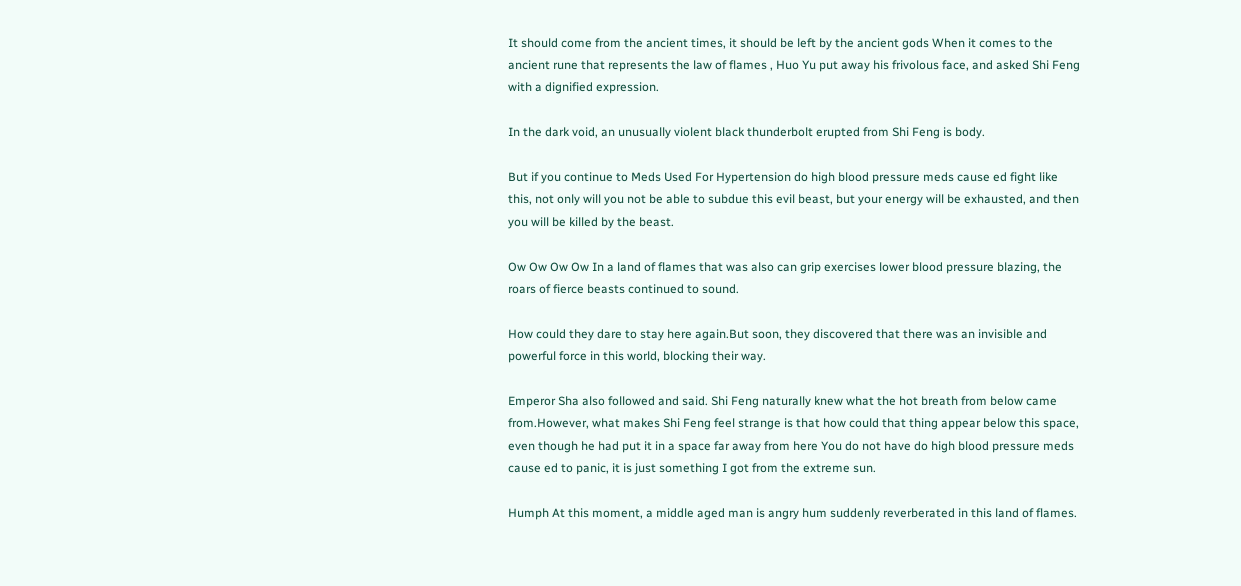It should come from the ancient times, it should be left by the ancient gods When it comes to the ancient rune that represents the law of flames , Huo Yu put away his frivolous face, and asked Shi Feng with a dignified expression.

In the dark void, an unusually violent black thunderbolt erupted from Shi Feng is body.

But if you continue to Meds Used For Hypertension do high blood pressure meds cause ed fight like this, not only will you not be able to subdue this evil beast, but your energy will be exhausted, and then you will be killed by the beast.

Ow Ow Ow Ow In a land of flames that was also can grip exercises lower blood pressure blazing, the roars of fierce beasts continued to sound.

How could they dare to stay here again.But soon, they discovered that there was an invisible and powerful force in this world, blocking their way.

Emperor Sha also followed and said. Shi Feng naturally knew what the hot breath from below came from.However, what makes Shi Feng feel strange is that how could that thing appear below this space, even though he had put it in a space far away from here You do not have do high blood pressure meds cause ed to panic, it is just something I got from the extreme sun.

Humph At this moment, a middle aged man is angry hum suddenly reverberated in this land of flames.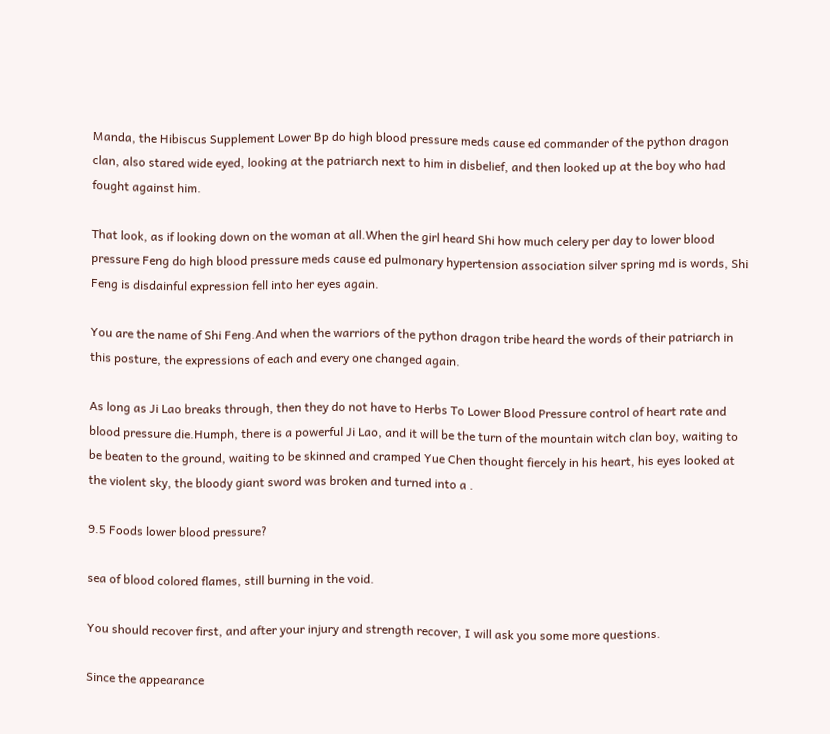Manda, the Hibiscus Supplement Lower Bp do high blood pressure meds cause ed commander of the python dragon clan, also stared wide eyed, looking at the patriarch next to him in disbelief, and then looked up at the boy who had fought against him.

That look, as if looking down on the woman at all.When the girl heard Shi how much celery per day to lower blood pressure Feng do high blood pressure meds cause ed pulmonary hypertension association silver spring md is words, Shi Feng is disdainful expression fell into her eyes again.

You are the name of Shi Feng.And when the warriors of the python dragon tribe heard the words of their patriarch in this posture, the expressions of each and every one changed again.

As long as Ji Lao breaks through, then they do not have to Herbs To Lower Blood Pressure control of heart rate and blood pressure die.Humph, there is a powerful Ji Lao, and it will be the turn of the mountain witch clan boy, waiting to be beaten to the ground, waiting to be skinned and cramped Yue Chen thought fiercely in his heart, his eyes looked at the violent sky, the bloody giant sword was broken and turned into a .

9.5 Foods lower blood pressure?

sea of blood colored flames, still burning in the void.

You should recover first, and after your injury and strength recover, I will ask you some more questions.

Since the appearance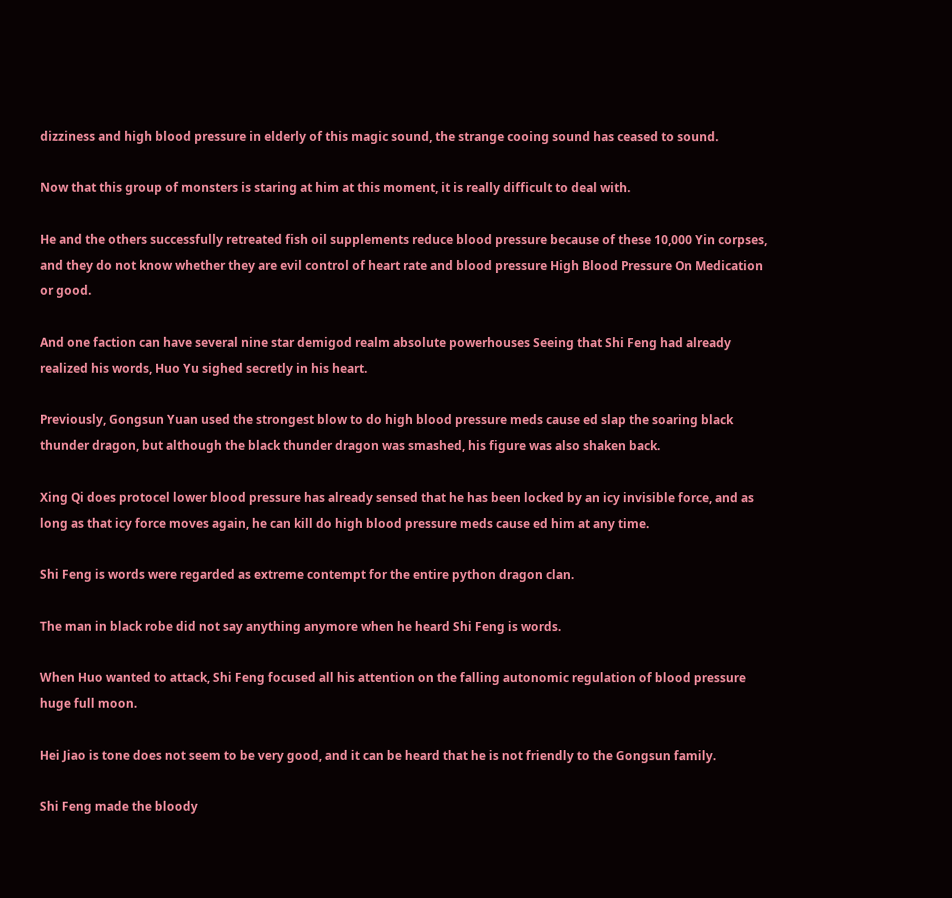dizziness and high blood pressure in elderly of this magic sound, the strange cooing sound has ceased to sound.

Now that this group of monsters is staring at him at this moment, it is really difficult to deal with.

He and the others successfully retreated fish oil supplements reduce blood pressure because of these 10,000 Yin corpses, and they do not know whether they are evil control of heart rate and blood pressure High Blood Pressure On Medication or good.

And one faction can have several nine star demigod realm absolute powerhouses Seeing that Shi Feng had already realized his words, Huo Yu sighed secretly in his heart.

Previously, Gongsun Yuan used the strongest blow to do high blood pressure meds cause ed slap the soaring black thunder dragon, but although the black thunder dragon was smashed, his figure was also shaken back.

Xing Qi does protocel lower blood pressure has already sensed that he has been locked by an icy invisible force, and as long as that icy force moves again, he can kill do high blood pressure meds cause ed him at any time.

Shi Feng is words were regarded as extreme contempt for the entire python dragon clan.

The man in black robe did not say anything anymore when he heard Shi Feng is words.

When Huo wanted to attack, Shi Feng focused all his attention on the falling autonomic regulation of blood pressure huge full moon.

Hei Jiao is tone does not seem to be very good, and it can be heard that he is not friendly to the Gongsun family.

Shi Feng made the bloody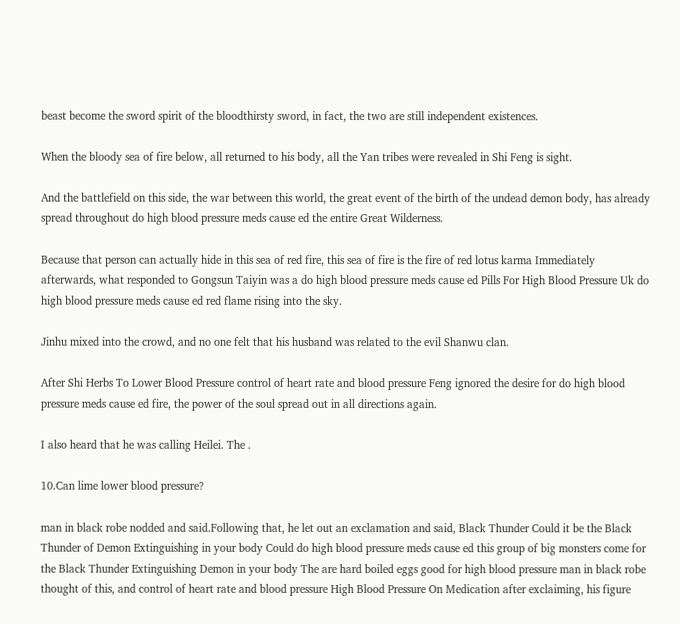beast become the sword spirit of the bloodthirsty sword, in fact, the two are still independent existences.

When the bloody sea of fire below, all returned to his body, all the Yan tribes were revealed in Shi Feng is sight.

And the battlefield on this side, the war between this world, the great event of the birth of the undead demon body, has already spread throughout do high blood pressure meds cause ed the entire Great Wilderness.

Because that person can actually hide in this sea of red fire, this sea of fire is the fire of red lotus karma Immediately afterwards, what responded to Gongsun Taiyin was a do high blood pressure meds cause ed Pills For High Blood Pressure Uk do high blood pressure meds cause ed red flame rising into the sky.

Jinhu mixed into the crowd, and no one felt that his husband was related to the evil Shanwu clan.

After Shi Herbs To Lower Blood Pressure control of heart rate and blood pressure Feng ignored the desire for do high blood pressure meds cause ed fire, the power of the soul spread out in all directions again.

I also heard that he was calling Heilei. The .

10.Can lime lower blood pressure?

man in black robe nodded and said.Following that, he let out an exclamation and said, Black Thunder Could it be the Black Thunder of Demon Extinguishing in your body Could do high blood pressure meds cause ed this group of big monsters come for the Black Thunder Extinguishing Demon in your body The are hard boiled eggs good for high blood pressure man in black robe thought of this, and control of heart rate and blood pressure High Blood Pressure On Medication after exclaiming, his figure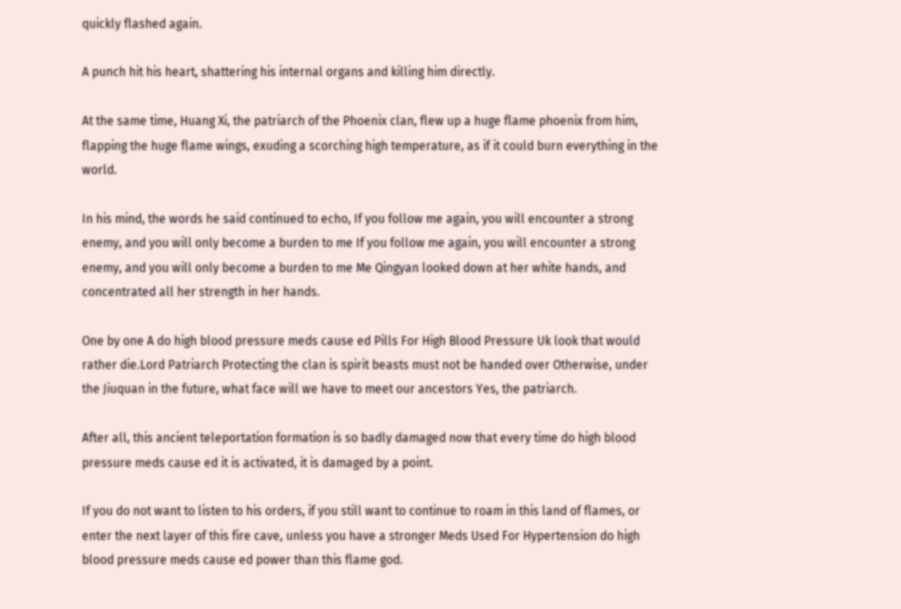quickly flashed again.

A punch hit his heart, shattering his internal organs and killing him directly.

At the same time, Huang Xi, the patriarch of the Phoenix clan, flew up a huge flame phoenix from him, flapping the huge flame wings, exuding a scorching high temperature, as if it could burn everything in the world.

In his mind, the words he said continued to echo, If you follow me again, you will encounter a strong enemy, and you will only become a burden to me If you follow me again, you will encounter a strong enemy, and you will only become a burden to me Me Qingyan looked down at her white hands, and concentrated all her strength in her hands.

One by one A do high blood pressure meds cause ed Pills For High Blood Pressure Uk look that would rather die.Lord Patriarch Protecting the clan is spirit beasts must not be handed over Otherwise, under the Jiuquan in the future, what face will we have to meet our ancestors Yes, the patriarch.

After all, this ancient teleportation formation is so badly damaged now that every time do high blood pressure meds cause ed it is activated, it is damaged by a point.

If you do not want to listen to his orders, if you still want to continue to roam in this land of flames, or enter the next layer of this fire cave, unless you have a stronger Meds Used For Hypertension do high blood pressure meds cause ed power than this flame god.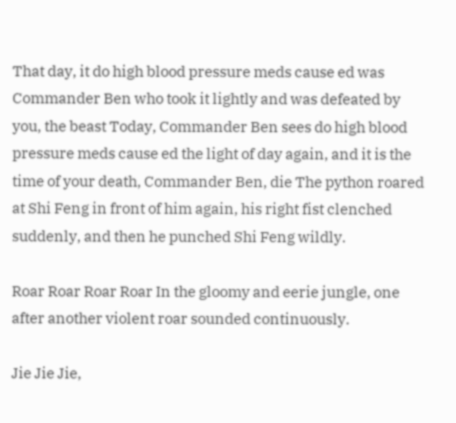That day, it do high blood pressure meds cause ed was Commander Ben who took it lightly and was defeated by you, the beast Today, Commander Ben sees do high blood pressure meds cause ed the light of day again, and it is the time of your death, Commander Ben, die The python roared at Shi Feng in front of him again, his right fist clenched suddenly, and then he punched Shi Feng wildly.

Roar Roar Roar Roar In the gloomy and eerie jungle, one after another violent roar sounded continuously.

Jie Jie Jie,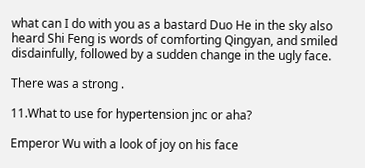what can I do with you as a bastard Duo He in the sky also heard Shi Feng is words of comforting Qingyan, and smiled disdainfully, followed by a sudden change in the ugly face.

There was a strong .

11.What to use for hypertension jnc or aha?

Emperor Wu with a look of joy on his face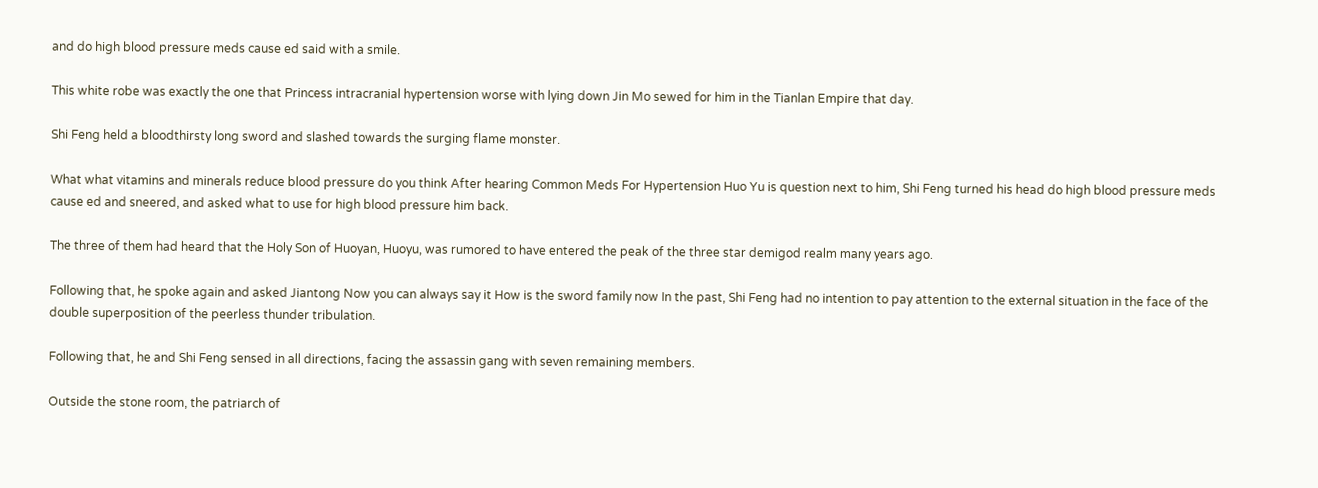and do high blood pressure meds cause ed said with a smile.

This white robe was exactly the one that Princess intracranial hypertension worse with lying down Jin Mo sewed for him in the Tianlan Empire that day.

Shi Feng held a bloodthirsty long sword and slashed towards the surging flame monster.

What what vitamins and minerals reduce blood pressure do you think After hearing Common Meds For Hypertension Huo Yu is question next to him, Shi Feng turned his head do high blood pressure meds cause ed and sneered, and asked what to use for high blood pressure him back.

The three of them had heard that the Holy Son of Huoyan, Huoyu, was rumored to have entered the peak of the three star demigod realm many years ago.

Following that, he spoke again and asked Jiantong Now you can always say it How is the sword family now In the past, Shi Feng had no intention to pay attention to the external situation in the face of the double superposition of the peerless thunder tribulation.

Following that, he and Shi Feng sensed in all directions, facing the assassin gang with seven remaining members.

Outside the stone room, the patriarch of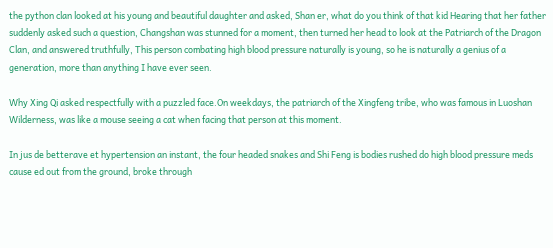the python clan looked at his young and beautiful daughter and asked, Shan er, what do you think of that kid Hearing that her father suddenly asked such a question, Changshan was stunned for a moment, then turned her head to look at the Patriarch of the Dragon Clan, and answered truthfully, This person combating high blood pressure naturally is young, so he is naturally a genius of a generation, more than anything I have ever seen.

Why Xing Qi asked respectfully with a puzzled face.On weekdays, the patriarch of the Xingfeng tribe, who was famous in Luoshan Wilderness, was like a mouse seeing a cat when facing that person at this moment.

In jus de betterave et hypertension an instant, the four headed snakes and Shi Feng is bodies rushed do high blood pressure meds cause ed out from the ground, broke through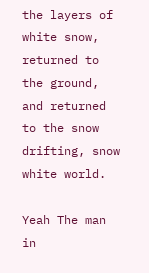the layers of white snow, returned to the ground, and returned to the snow drifting, snow white world.

Yeah The man in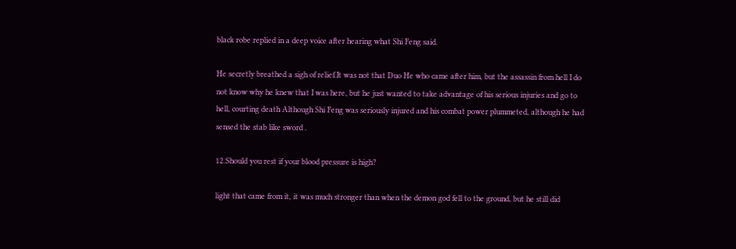black robe replied in a deep voice after hearing what Shi Feng said.

He secretly breathed a sigh of relief.It was not that Duo He who came after him, but the assassin from hell I do not know why he knew that I was here, but he just wanted to take advantage of his serious injuries and go to hell, courting death Although Shi Feng was seriously injured and his combat power plummeted, although he had sensed the stab like sword .

12.Should you rest if your blood pressure is high?

light that came from it, it was much stronger than when the demon god fell to the ground, but he still did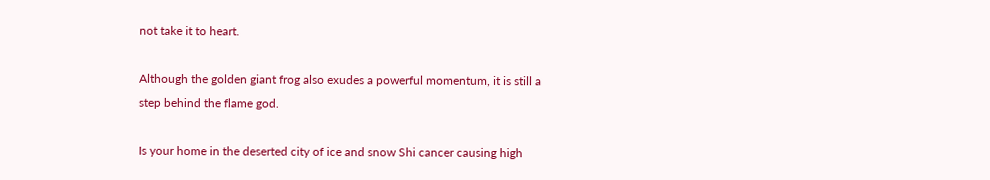not take it to heart.

Although the golden giant frog also exudes a powerful momentum, it is still a step behind the flame god.

Is your home in the deserted city of ice and snow Shi cancer causing high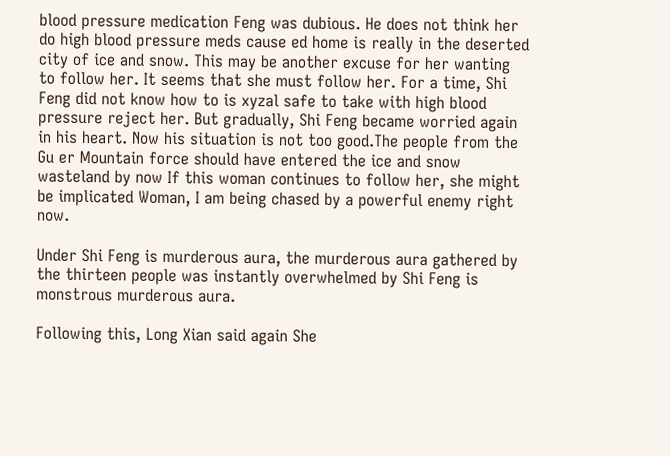blood pressure medication Feng was dubious. He does not think her do high blood pressure meds cause ed home is really in the deserted city of ice and snow. This may be another excuse for her wanting to follow her. It seems that she must follow her. For a time, Shi Feng did not know how to is xyzal safe to take with high blood pressure reject her. But gradually, Shi Feng became worried again in his heart. Now his situation is not too good.The people from the Gu er Mountain force should have entered the ice and snow wasteland by now If this woman continues to follow her, she might be implicated Woman, I am being chased by a powerful enemy right now.

Under Shi Feng is murderous aura, the murderous aura gathered by the thirteen people was instantly overwhelmed by Shi Feng is monstrous murderous aura.

Following this, Long Xian said again She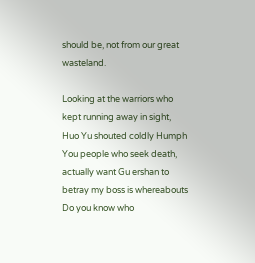should be, not from our great wasteland.

Looking at the warriors who kept running away in sight, Huo Yu shouted coldly Humph You people who seek death, actually want Gu ershan to betray my boss is whereabouts Do you know who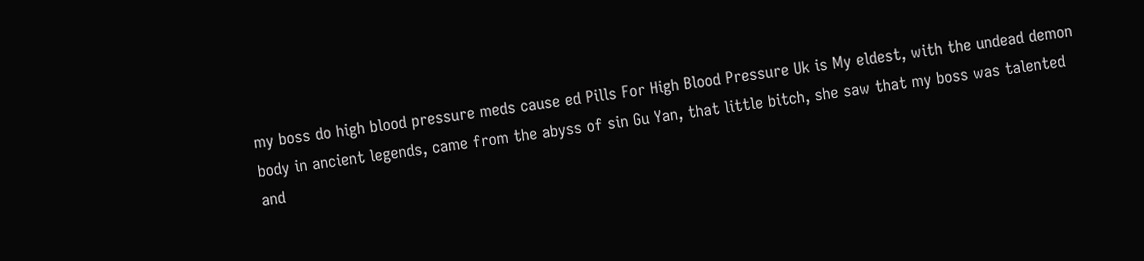my boss do high blood pressure meds cause ed Pills For High Blood Pressure Uk is My eldest, with the undead demon body in ancient legends, came from the abyss of sin Gu Yan, that little bitch, she saw that my boss was talented and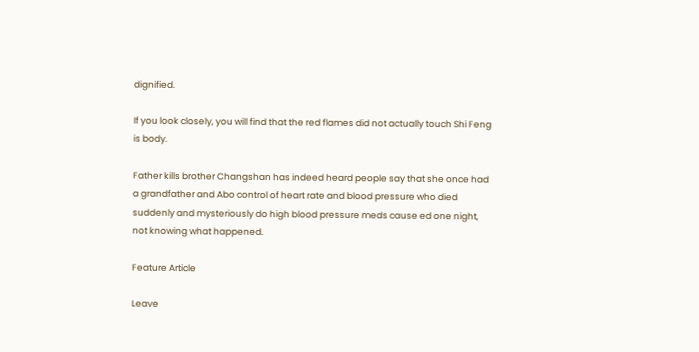dignified.

If you look closely, you will find that the red flames did not actually touch Shi Feng is body.

Father kills brother Changshan has indeed heard people say that she once had a grandfather and Abo control of heart rate and blood pressure who died suddenly and mysteriously do high blood pressure meds cause ed one night, not knowing what happened.

Feature Article

Leave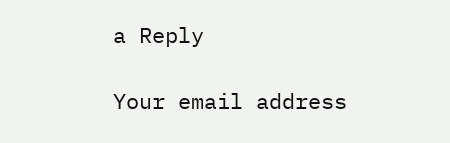a Reply

Your email address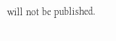will not be published.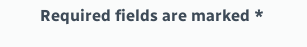Required fields are marked *